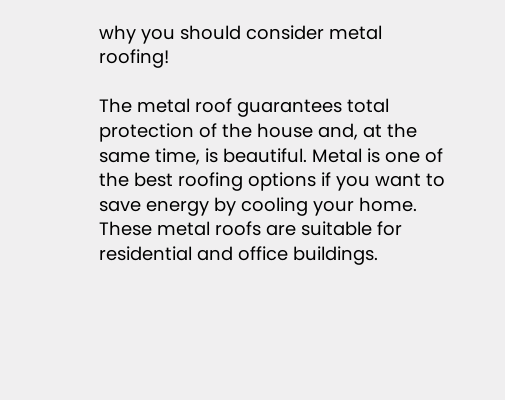why you should consider metal roofing!

The metal roof guarantees total protection of the house and, at the same time, is beautiful. Metal is one of the best roofing options if you want to save energy by cooling your home. These metal roofs are suitable for residential and office buildings.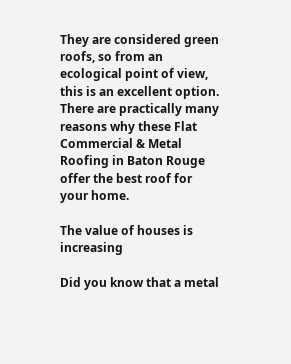They are considered green roofs, so from an ecological point of view, this is an excellent option. There are practically many reasons why these Flat Commercial & Metal Roofing in Baton Rouge offer the best roof for your home.

The value of houses is increasing

Did you know that a metal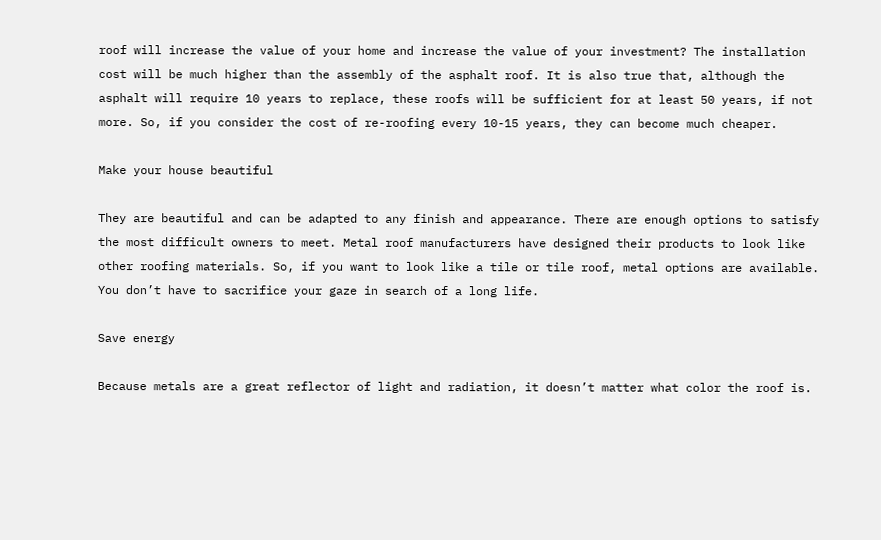roof will increase the value of your home and increase the value of your investment? The installation cost will be much higher than the assembly of the asphalt roof. It is also true that, although the asphalt will require 10 years to replace, these roofs will be sufficient for at least 50 years, if not more. So, if you consider the cost of re-roofing every 10-15 years, they can become much cheaper.

Make your house beautiful

They are beautiful and can be adapted to any finish and appearance. There are enough options to satisfy the most difficult owners to meet. Metal roof manufacturers have designed their products to look like other roofing materials. So, if you want to look like a tile or tile roof, metal options are available. You don’t have to sacrifice your gaze in search of a long life.

Save energy

Because metals are a great reflector of light and radiation, it doesn’t matter what color the roof is.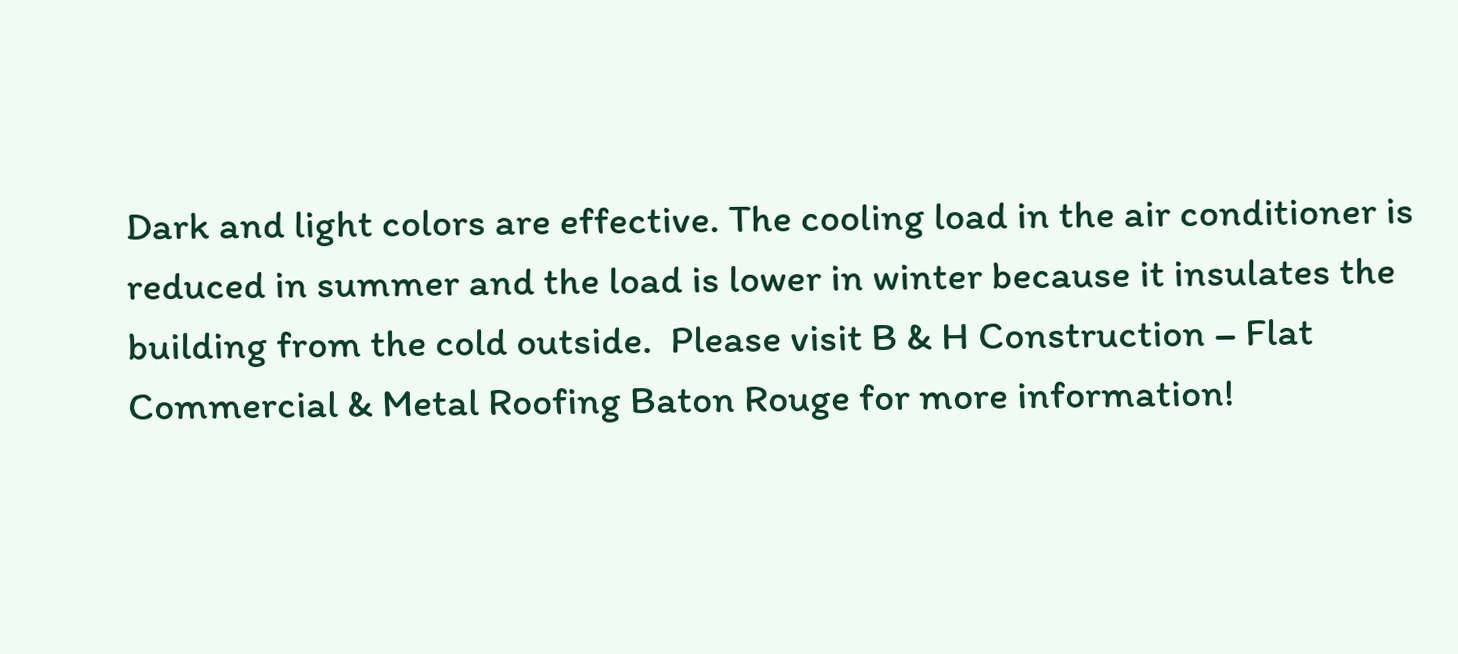Dark and light colors are effective. The cooling load in the air conditioner is reduced in summer and the load is lower in winter because it insulates the building from the cold outside.  Please visit B & H Construction – Flat Commercial & Metal Roofing Baton Rouge for more information!